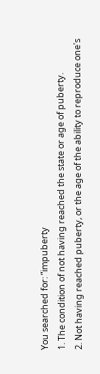You searched for: “impuberty
1. The condition of not having reached the state or age of puberty.
2. Not having reached puberty, or the age of the ability to reproduce one's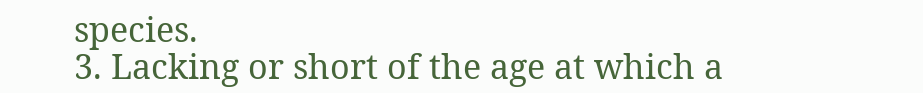species.
3. Lacking or short of the age at which a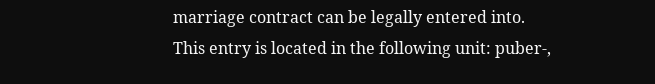marriage contract can be legally entered into.
This entry is located in the following unit: puber-,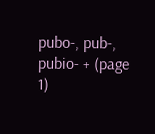pubo-, pub-, pubio- + (page 1)